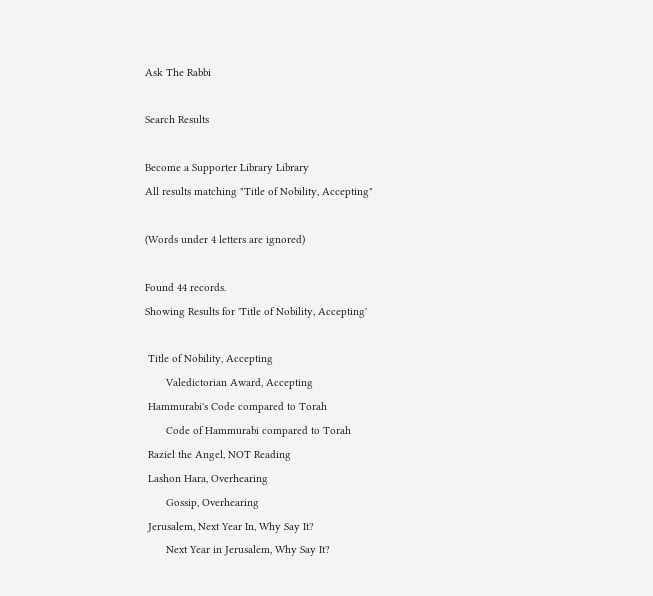Ask The Rabbi

Search Results

Become a Supporter Library Library
All results matching "Title of Nobility, Accepting"

(Words under 4 letters are ignored)

Found 44 records.
Showing Results for 'Title of Nobility, Accepting'

 Title of Nobility, Accepting
       Valedictorian Award, Accepting
 Hammurabi's Code compared to Torah
       Code of Hammurabi compared to Torah
 Raziel the Angel, NOT Reading
 Lashon Hara, Overhearing
       Gossip, Overhearing
 Jerusalem, Next Year In, Why Say It?
       Next Year in Jerusalem, Why Say It?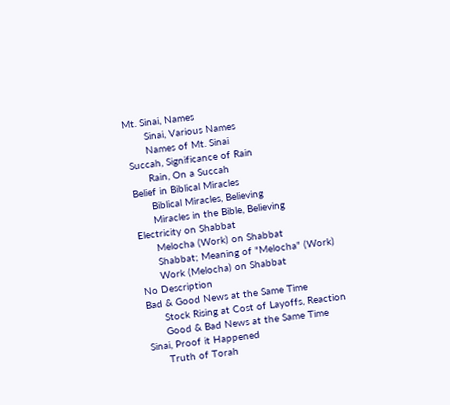Mt. Sinai, Names
       Sinai, Various Names
       Names of Mt. Sinai
 Succah, Significance of Rain
       Rain, On a Succah
 Belief in Biblical Miracles
       Biblical Miracles, Believing
       Miracles in the Bible, Believing
 Electricity on Shabbat
       Melocha (Work) on Shabbat
       Shabbat; Meaning of "Melocha" (Work)
       Work (Melocha) on Shabbat
 No Description
 Bad & Good News at the Same Time
       Stock Rising at Cost of Layoffs, Reaction
       Good & Bad News at the Same Time
 Sinai, Proof it Happened
       Truth of Torah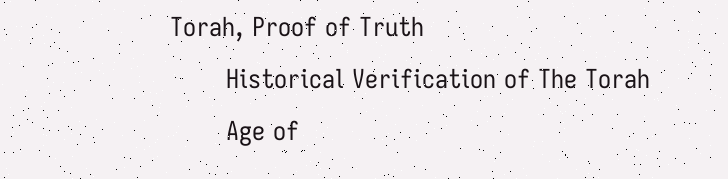Torah, Proof of Truth
       Historical Verification of The Torah
       Age of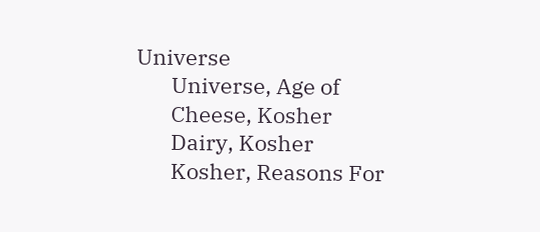Universe
       Universe, Age of
       Cheese, Kosher
       Dairy, Kosher
       Kosher, Reasons For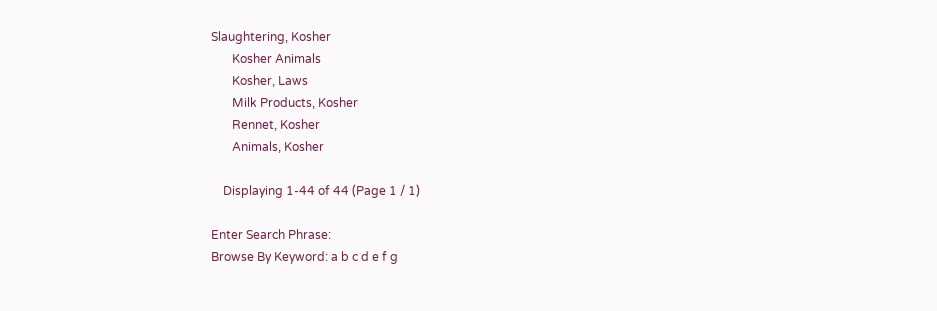Slaughtering, Kosher
       Kosher Animals
       Kosher, Laws
       Milk Products, Kosher
       Rennet, Kosher
       Animals, Kosher

    Displaying 1-44 of 44 (Page 1 / 1)

Enter Search Phrase:
Browse By Keyword: a b c d e f g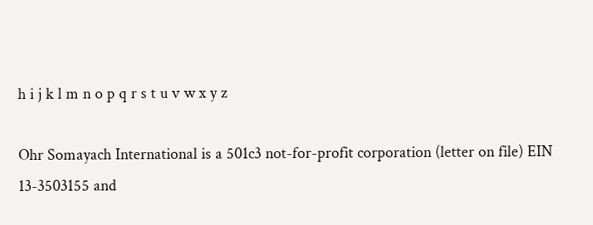h i j k l m n o p q r s t u v w x y z

Ohr Somayach International is a 501c3 not-for-profit corporation (letter on file) EIN 13-3503155 and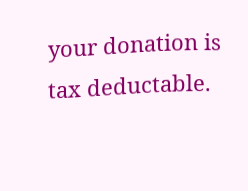your donation is tax deductable.